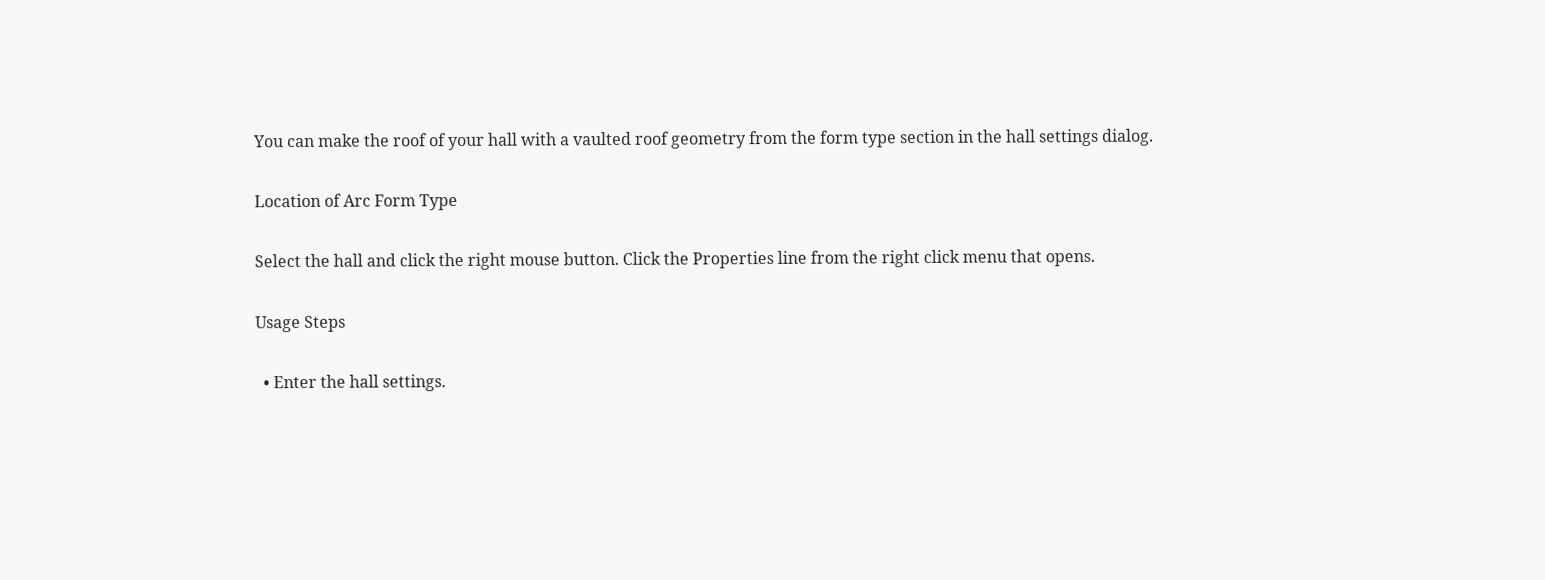You can make the roof of your hall with a vaulted roof geometry from the form type section in the hall settings dialog.

Location of Arc Form Type

Select the hall and click the right mouse button. Click the Properties line from the right click menu that opens.

Usage Steps

  • Enter the hall settings.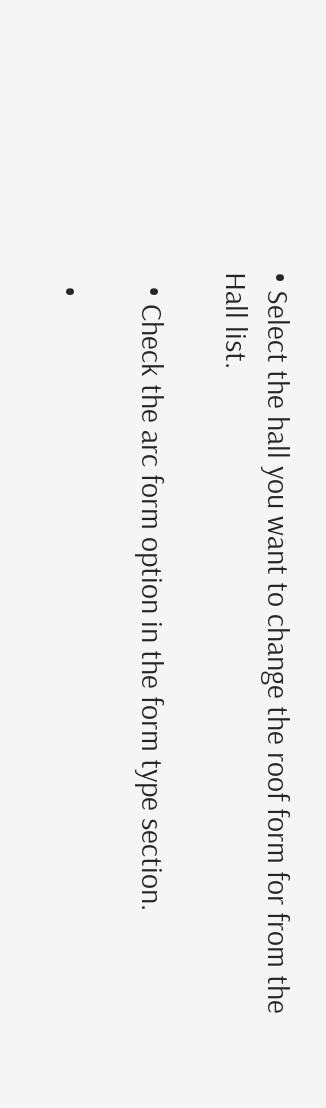• Select the hall you want to change the roof form for from the Hall list.

  • Check the arc form option in the form type section.

  •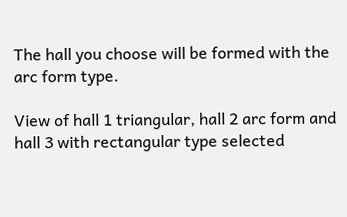The hall you choose will be formed with the arc form type.

View of hall 1 triangular, hall 2 arc form and hall 3 with rectangular type selected